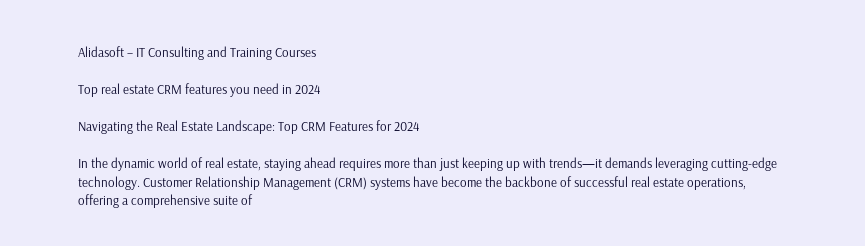Alidasoft – IT Consulting and Training Courses

Top real estate CRM features you need in 2024

Navigating the Real Estate Landscape: Top CRM Features for 2024

In the dynamic world of real estate, staying ahead requires more than just keeping up with trends—it demands leveraging cutting-edge technology. Customer Relationship Management (CRM) systems have become the backbone of successful real estate operations, offering a comprehensive suite of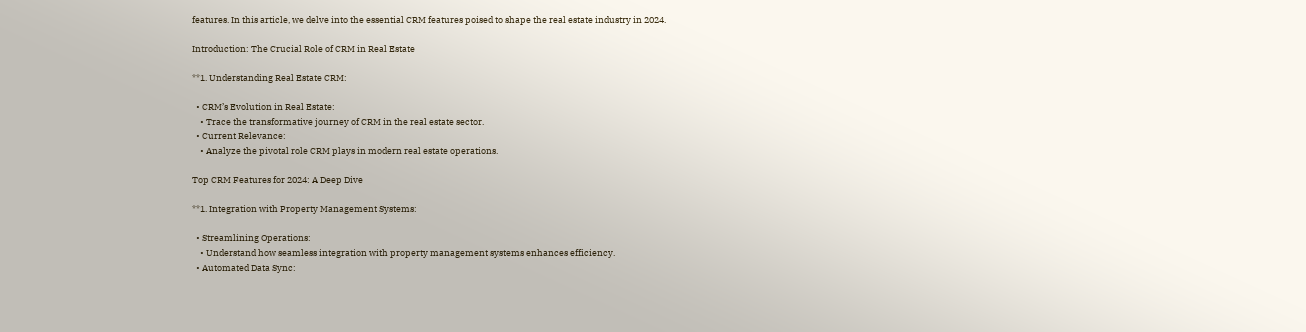features. In this article, we delve into the essential CRM features poised to shape the real estate industry in 2024.

Introduction: The Crucial Role of CRM in Real Estate

**1. Understanding Real Estate CRM:

  • CRM’s Evolution in Real Estate:
    • Trace the transformative journey of CRM in the real estate sector.
  • Current Relevance:
    • Analyze the pivotal role CRM plays in modern real estate operations.

Top CRM Features for 2024: A Deep Dive

**1. Integration with Property Management Systems:

  • Streamlining Operations:
    • Understand how seamless integration with property management systems enhances efficiency.
  • Automated Data Sync: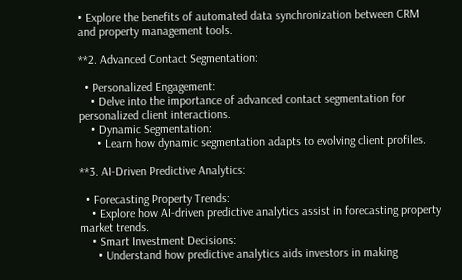• Explore the benefits of automated data synchronization between CRM and property management tools.

**2. Advanced Contact Segmentation:

  • Personalized Engagement:
    • Delve into the importance of advanced contact segmentation for personalized client interactions.
    • Dynamic Segmentation:
      • Learn how dynamic segmentation adapts to evolving client profiles.

**3. AI-Driven Predictive Analytics:

  • Forecasting Property Trends:
    • Explore how AI-driven predictive analytics assist in forecasting property market trends.
    • Smart Investment Decisions:
      • Understand how predictive analytics aids investors in making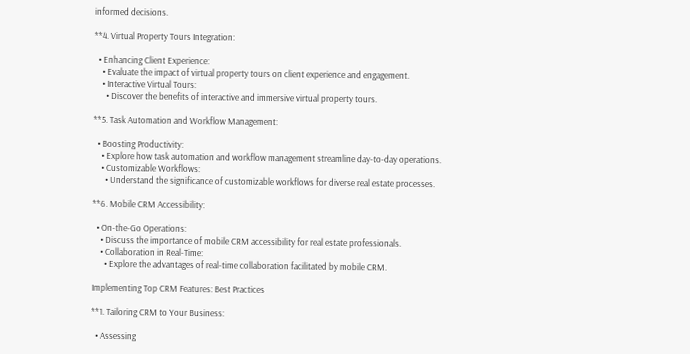informed decisions.

**4. Virtual Property Tours Integration:

  • Enhancing Client Experience:
    • Evaluate the impact of virtual property tours on client experience and engagement.
    • Interactive Virtual Tours:
      • Discover the benefits of interactive and immersive virtual property tours.

**5. Task Automation and Workflow Management:

  • Boosting Productivity:
    • Explore how task automation and workflow management streamline day-to-day operations.
    • Customizable Workflows:
      • Understand the significance of customizable workflows for diverse real estate processes.

**6. Mobile CRM Accessibility:

  • On-the-Go Operations:
    • Discuss the importance of mobile CRM accessibility for real estate professionals.
    • Collaboration in Real-Time:
      • Explore the advantages of real-time collaboration facilitated by mobile CRM.

Implementing Top CRM Features: Best Practices

**1. Tailoring CRM to Your Business:

  • Assessing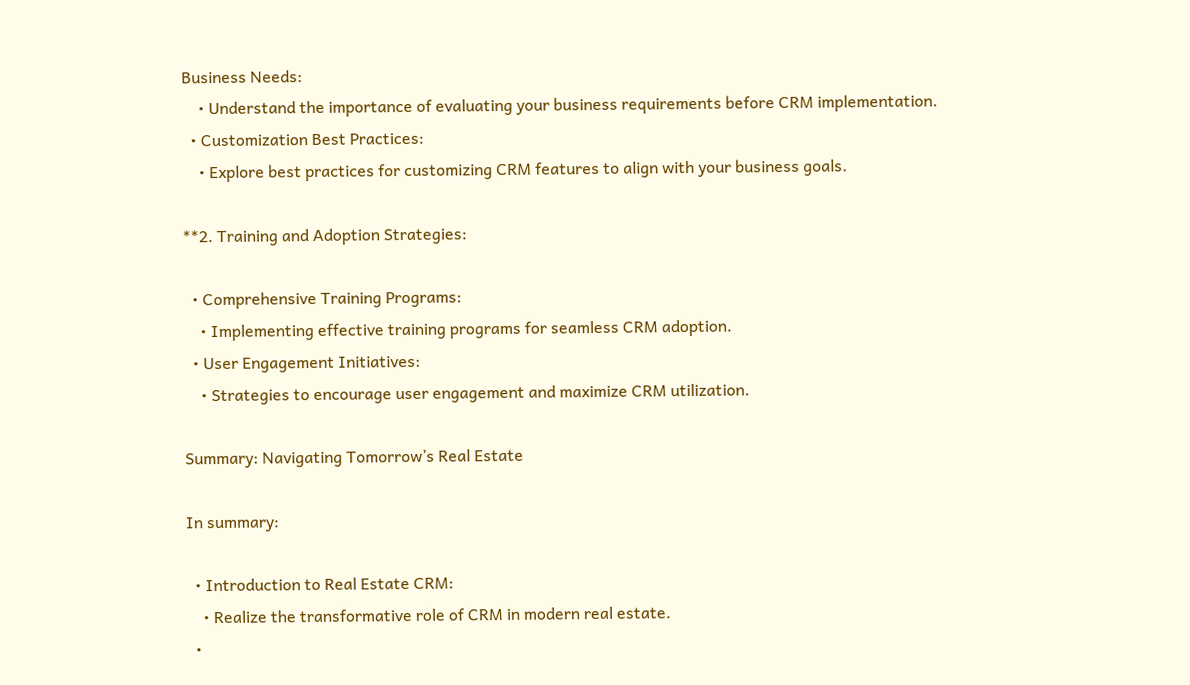Business Needs:
    • Understand the importance of evaluating your business requirements before CRM implementation.
  • Customization Best Practices:
    • Explore best practices for customizing CRM features to align with your business goals.

**2. Training and Adoption Strategies:

  • Comprehensive Training Programs:
    • Implementing effective training programs for seamless CRM adoption.
  • User Engagement Initiatives:
    • Strategies to encourage user engagement and maximize CRM utilization.

Summary: Navigating Tomorrow’s Real Estate

In summary:

  • Introduction to Real Estate CRM:
    • Realize the transformative role of CRM in modern real estate.
  •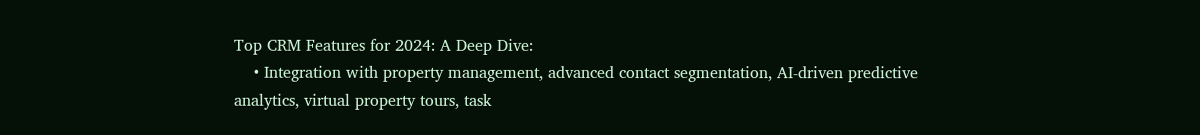Top CRM Features for 2024: A Deep Dive:
    • Integration with property management, advanced contact segmentation, AI-driven predictive analytics, virtual property tours, task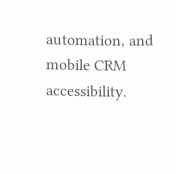automation, and mobile CRM accessibility.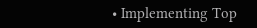• Implementing Top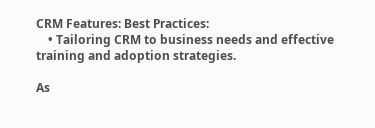CRM Features: Best Practices:
    • Tailoring CRM to business needs and effective training and adoption strategies.

As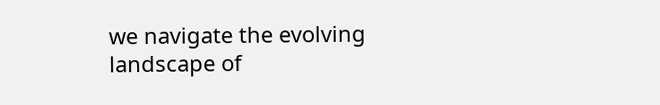we navigate the evolving landscape of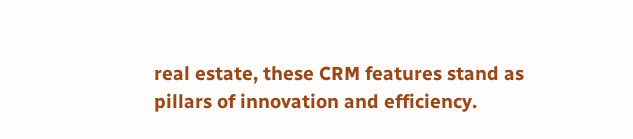real estate, these CRM features stand as pillars of innovation and efficiency.